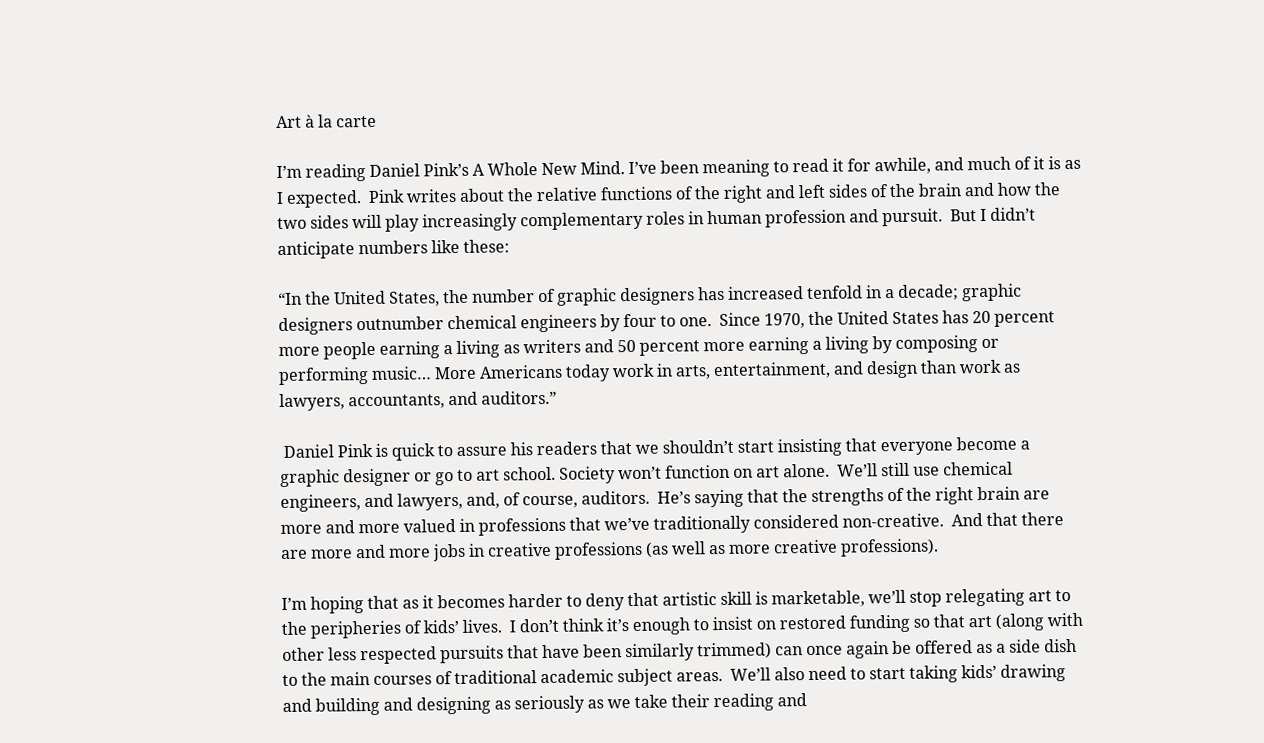Art à la carte

I’m reading Daniel Pink’s A Whole New Mind. I’ve been meaning to read it for awhile, and much of it is as I expected.  Pink writes about the relative functions of the right and left sides of the brain and how the two sides will play increasingly complementary roles in human profession and pursuit.  But I didn’t anticipate numbers like these:

“In the United States, the number of graphic designers has increased tenfold in a decade; graphic designers outnumber chemical engineers by four to one.  Since 1970, the United States has 20 percent more people earning a living as writers and 50 percent more earning a living by composing or performing music… More Americans today work in arts, entertainment, and design than work as lawyers, accountants, and auditors.”

 Daniel Pink is quick to assure his readers that we shouldn’t start insisting that everyone become a graphic designer or go to art school. Society won’t function on art alone.  We’ll still use chemical engineers, and lawyers, and, of course, auditors.  He’s saying that the strengths of the right brain are more and more valued in professions that we’ve traditionally considered non-creative.  And that there are more and more jobs in creative professions (as well as more creative professions).

I’m hoping that as it becomes harder to deny that artistic skill is marketable, we’ll stop relegating art to the peripheries of kids’ lives.  I don’t think it’s enough to insist on restored funding so that art (along with other less respected pursuits that have been similarly trimmed) can once again be offered as a side dish to the main courses of traditional academic subject areas.  We’ll also need to start taking kids’ drawing and building and designing as seriously as we take their reading and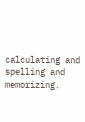calculating and spelling and memorizing.